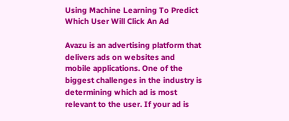Using Machine Learning To Predict Which User Will Click An Ad

Avazu is an advertising platform that delivers ads on websites and mobile applications. One of the biggest challenges in the industry is determining which ad is most relevant to the user. If your ad is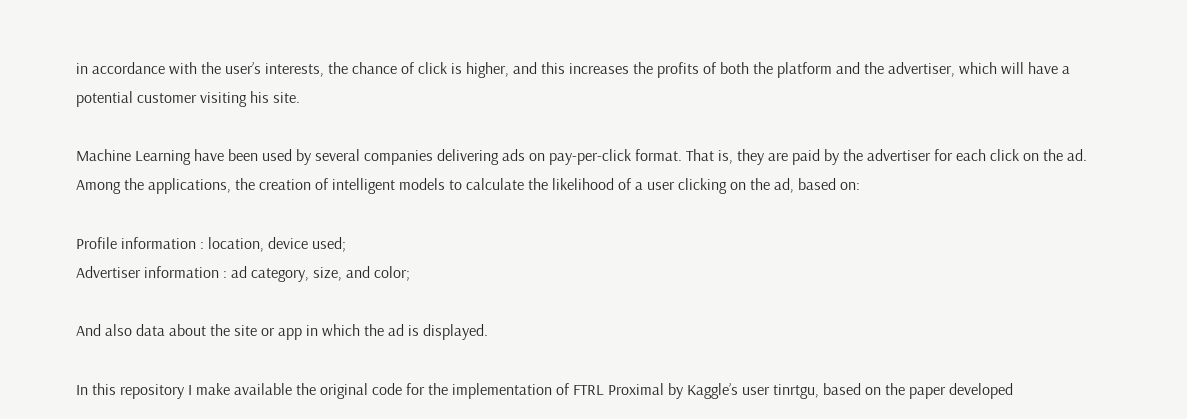in accordance with the user’s interests, the chance of click is higher, and this increases the profits of both the platform and the advertiser, which will have a potential customer visiting his site.

Machine Learning have been used by several companies delivering ads on pay-per-click format. That is, they are paid by the advertiser for each click on the ad. Among the applications, the creation of intelligent models to calculate the likelihood of a user clicking on the ad, based on:

Profile information : location, device used;
Advertiser information : ad category, size, and color;

And also data about the site or app in which the ad is displayed.

In this repository I make available the original code for the implementation of FTRL Proximal by Kaggle’s user tinrtgu, based on the paper developed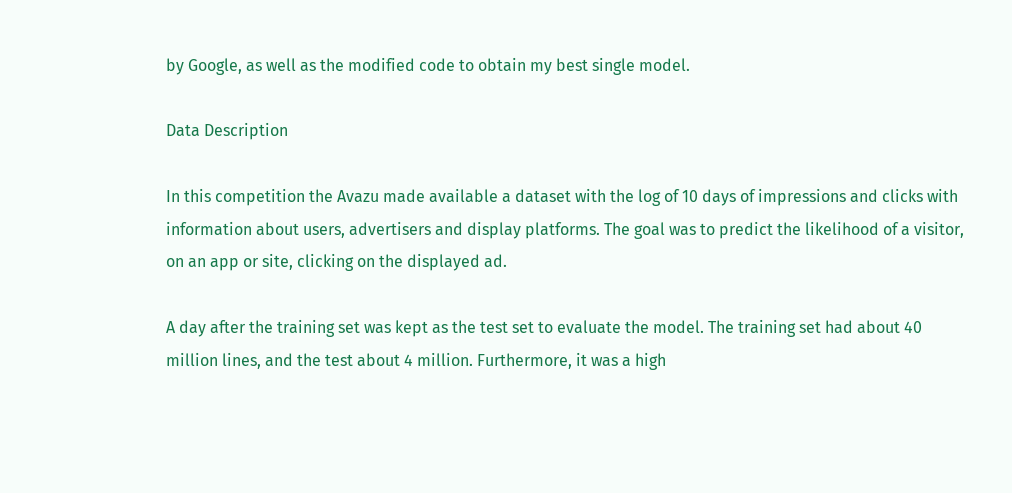by Google, as well as the modified code to obtain my best single model.

Data Description

In this competition the Avazu made available a dataset with the log of 10 days of impressions and clicks with information about users, advertisers and display platforms. The goal was to predict the likelihood of a visitor, on an app or site, clicking on the displayed ad.

A day after the training set was kept as the test set to evaluate the model. The training set had about 40 million lines, and the test about 4 million. Furthermore, it was a high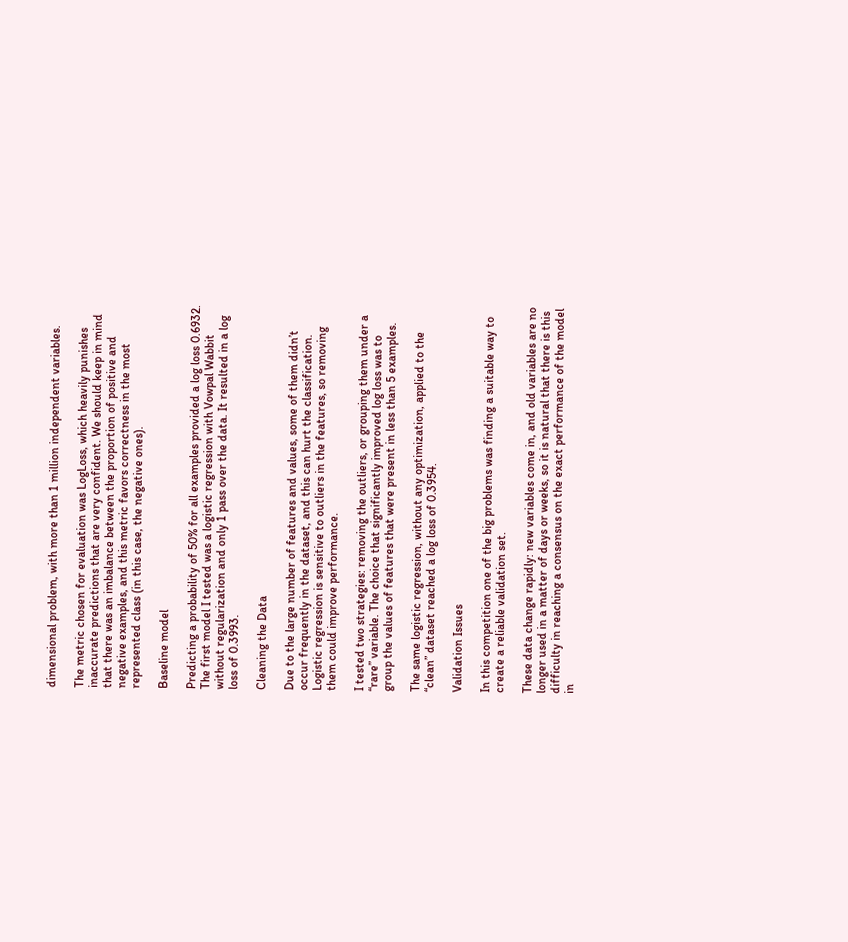dimensional problem, with more than 1 million independent variables.

The metric chosen for evaluation was LogLoss, which heavily punishes inaccurate predictions that are very confident. We should keep in mind that there was an imbalance between the proportion of positive and negative examples, and this metric favors correctness in the most represented class (in this case, the negative ones).

Baseline model

Predicting a probability of 50% for all examples provided a log loss 0.6932. The first model I tested was a logistic regression with Vowpal Wabbit without regularization and only 1 pass over the data. It resulted in a log loss of 0.3993.

Cleaning the Data

Due to the large number of features and values, some of them didn’t occur frequently in the dataset, and this can hurt the classification. Logistic regression is sensitive to outliers in the features, so removing them could improve performance.

I tested two strategies: removing the outliers, or grouping them under a “rare” variable. The choice that significantly improved log loss was to group the values of features that were present in less than 5 examples.

The same logistic regression, without any optimization, applied to the “clean” dataset reached a log loss of 0.3954.

Validation Issues

In this competition one of the big problems was finding a suitable way to create a reliable validation set.

These data change rapidly: new variables come in, and old variables are no longer used in a matter of days or weeks, so it is natural that there is this difficulty in reaching a consensus on the exact performance of the model in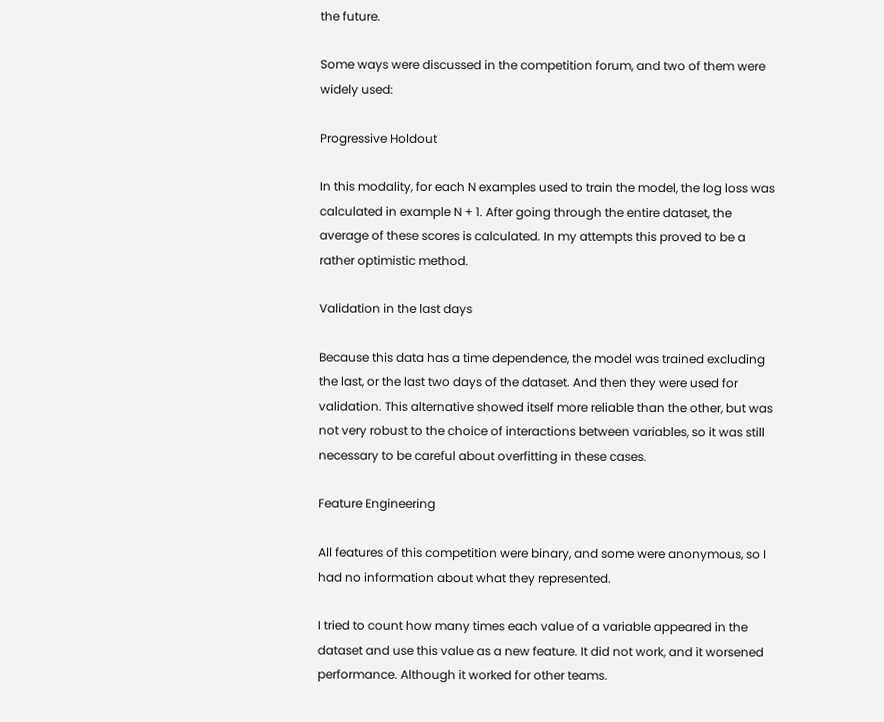the future.

Some ways were discussed in the competition forum, and two of them were widely used:

Progressive Holdout

In this modality, for each N examples used to train the model, the log loss was calculated in example N + 1. After going through the entire dataset, the average of these scores is calculated. In my attempts this proved to be a rather optimistic method.

Validation in the last days

Because this data has a time dependence, the model was trained excluding the last, or the last two days of the dataset. And then they were used for validation. This alternative showed itself more reliable than the other, but was not very robust to the choice of interactions between variables, so it was still necessary to be careful about overfitting in these cases.

Feature Engineering

All features of this competition were binary, and some were anonymous, so I had no information about what they represented.

I tried to count how many times each value of a variable appeared in the dataset and use this value as a new feature. It did not work, and it worsened performance. Although it worked for other teams.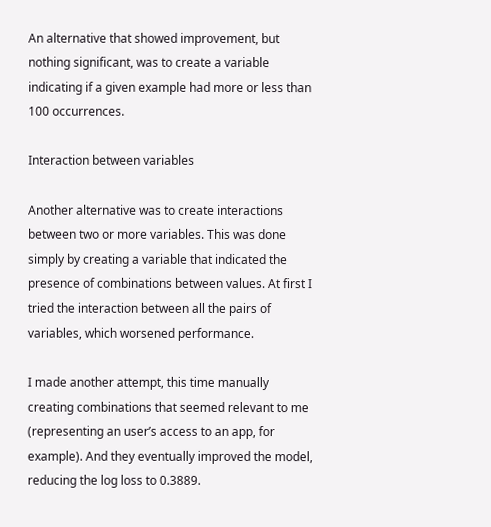An alternative that showed improvement, but nothing significant, was to create a variable indicating if a given example had more or less than 100 occurrences.

Interaction between variables

Another alternative was to create interactions between two or more variables. This was done simply by creating a variable that indicated the presence of combinations between values. At first I tried the interaction between all the pairs of variables, which worsened performance.

I made another attempt, this time manually creating combinations that seemed relevant to me (representing an user’s access to an app, for example). And they eventually improved the model, reducing the log loss to 0.3889.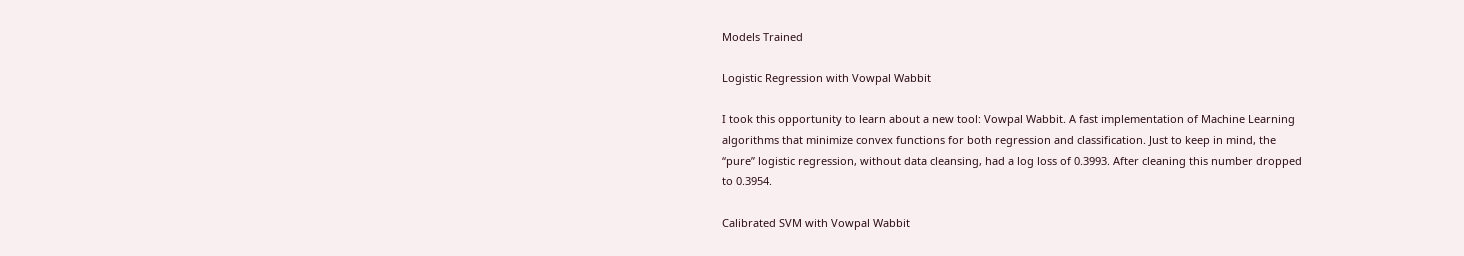Models Trained

Logistic Regression with Vowpal Wabbit

I took this opportunity to learn about a new tool: Vowpal Wabbit. A fast implementation of Machine Learning algorithms that minimize convex functions for both regression and classification. Just to keep in mind, the “pure” logistic regression, without data cleansing, had a log loss of 0.3993. After cleaning this number dropped to 0.3954.

Calibrated SVM with Vowpal Wabbit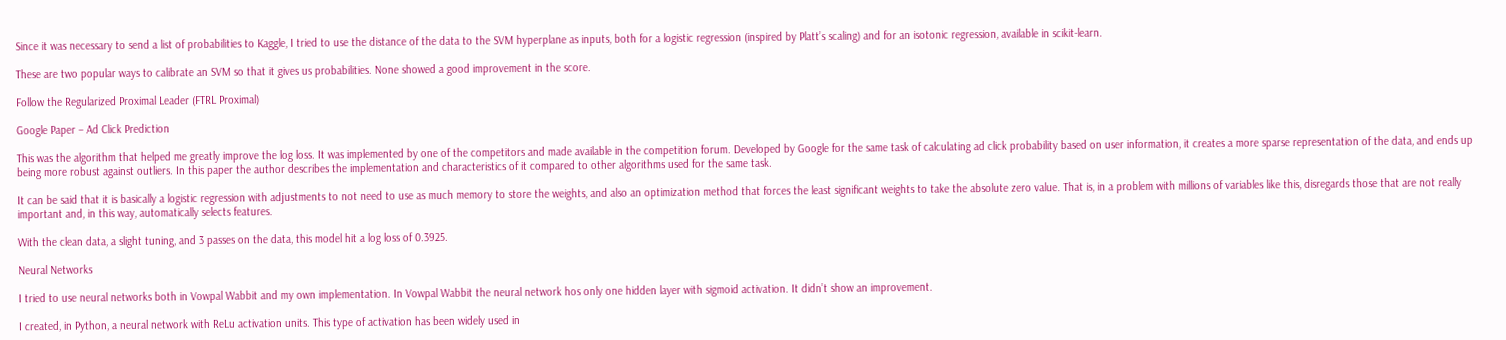Since it was necessary to send a list of probabilities to Kaggle, I tried to use the distance of the data to the SVM hyperplane as inputs, both for a logistic regression (inspired by Platt’s scaling) and for an isotonic regression, available in scikit-learn.

These are two popular ways to calibrate an SVM so that it gives us probabilities. None showed a good improvement in the score.

Follow the Regularized Proximal Leader (FTRL Proximal)

Google Paper – Ad Click Prediction

This was the algorithm that helped me greatly improve the log loss. It was implemented by one of the competitors and made available in the competition forum. Developed by Google for the same task of calculating ad click probability based on user information, it creates a more sparse representation of the data, and ends up being more robust against outliers. In this paper the author describes the implementation and characteristics of it compared to other algorithms used for the same task.

It can be said that it is basically a logistic regression with adjustments to not need to use as much memory to store the weights, and also an optimization method that forces the least significant weights to take the absolute zero value. That is, in a problem with millions of variables like this, disregards those that are not really important and, in this way, automatically selects features.

With the clean data, a slight tuning, and 3 passes on the data, this model hit a log loss of 0.3925.

Neural Networks

I tried to use neural networks both in Vowpal Wabbit and my own implementation. In Vowpal Wabbit the neural network hos only one hidden layer with sigmoid activation. It didn’t show an improvement.

I created, in Python, a neural network with ReLu activation units. This type of activation has been widely used in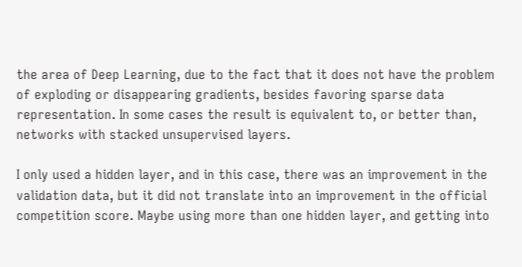the area of Deep Learning, due to the fact that it does not have the problem of exploding or disappearing gradients, besides favoring sparse data representation. In some cases the result is equivalent to, or better than, networks with stacked unsupervised layers.

I only used a hidden layer, and in this case, there was an improvement in the validation data, but it did not translate into an improvement in the official competition score. Maybe using more than one hidden layer, and getting into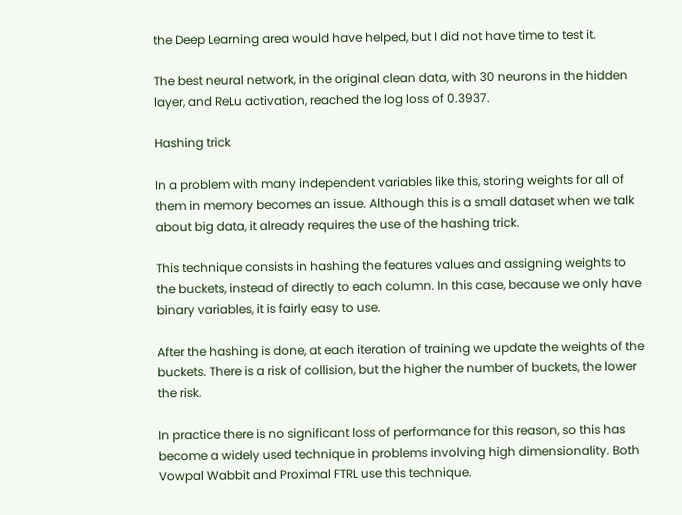the Deep Learning area would have helped, but I did not have time to test it.

The best neural network, in the original clean data, with 30 neurons in the hidden layer, and ReLu activation, reached the log loss of 0.3937.

Hashing trick

In a problem with many independent variables like this, storing weights for all of them in memory becomes an issue. Although this is a small dataset when we talk about big data, it already requires the use of the hashing trick.

This technique consists in hashing the features values and assigning weights to the buckets, instead of directly to each column. In this case, because we only have binary variables, it is fairly easy to use.

After the hashing is done, at each iteration of training we update the weights of the buckets. There is a risk of collision, but the higher the number of buckets, the lower the risk.

In practice there is no significant loss of performance for this reason, so this has become a widely used technique in problems involving high dimensionality. Both Vowpal Wabbit and Proximal FTRL use this technique.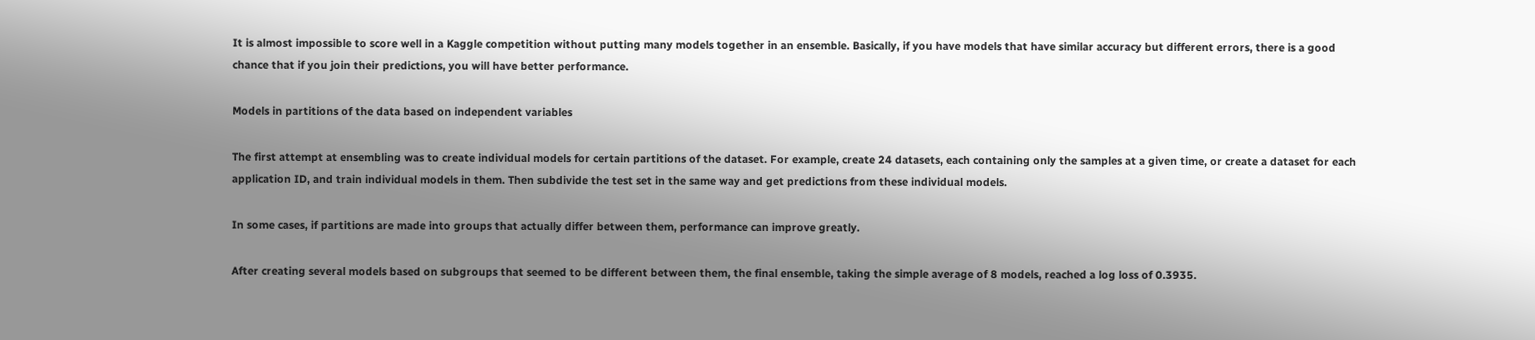It is almost impossible to score well in a Kaggle competition without putting many models together in an ensemble. Basically, if you have models that have similar accuracy but different errors, there is a good chance that if you join their predictions, you will have better performance.

Models in partitions of the data based on independent variables

The first attempt at ensembling was to create individual models for certain partitions of the dataset. For example, create 24 datasets, each containing only the samples at a given time, or create a dataset for each application ID, and train individual models in them. Then subdivide the test set in the same way and get predictions from these individual models.

In some cases, if partitions are made into groups that actually differ between them, performance can improve greatly.

After creating several models based on subgroups that seemed to be different between them, the final ensemble, taking the simple average of 8 models, reached a log loss of 0.3935.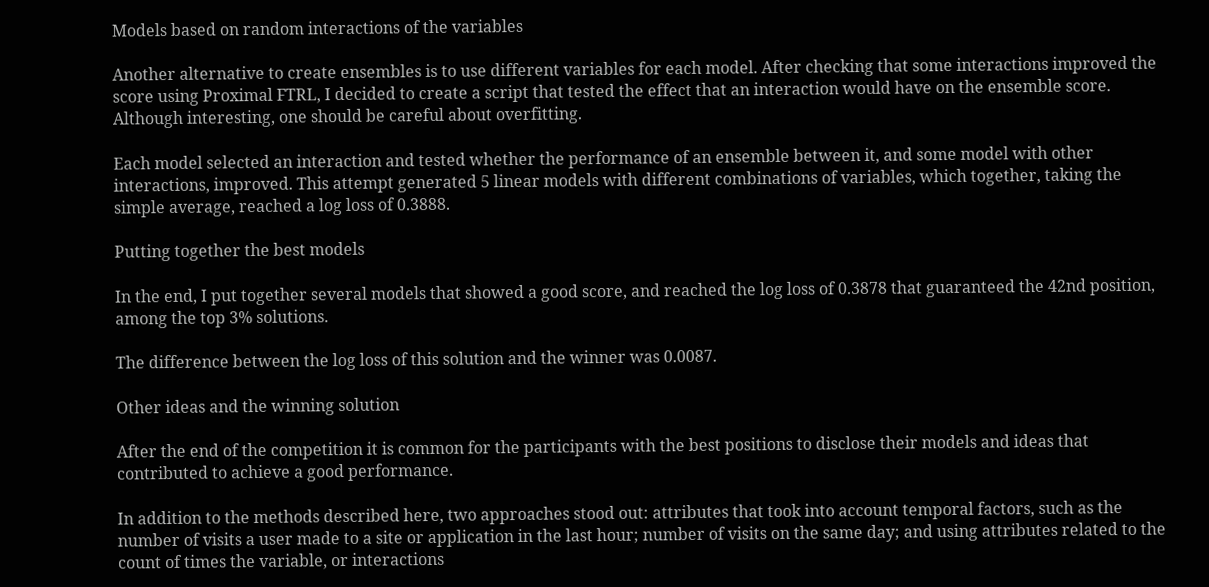Models based on random interactions of the variables

Another alternative to create ensembles is to use different variables for each model. After checking that some interactions improved the score using Proximal FTRL, I decided to create a script that tested the effect that an interaction would have on the ensemble score. Although interesting, one should be careful about overfitting.

Each model selected an interaction and tested whether the performance of an ensemble between it, and some model with other interactions, improved. This attempt generated 5 linear models with different combinations of variables, which together, taking the simple average, reached a log loss of 0.3888.

Putting together the best models

In the end, I put together several models that showed a good score, and reached the log loss of 0.3878 that guaranteed the 42nd position, among the top 3% solutions.

The difference between the log loss of this solution and the winner was 0.0087.

Other ideas and the winning solution

After the end of the competition it is common for the participants with the best positions to disclose their models and ideas that contributed to achieve a good performance.

In addition to the methods described here, two approaches stood out: attributes that took into account temporal factors, such as the number of visits a user made to a site or application in the last hour; number of visits on the same day; and using attributes related to the count of times the variable, or interactions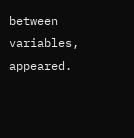between variables, appeared.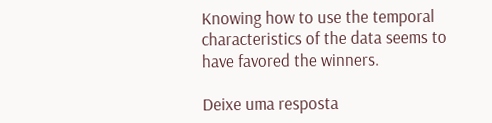Knowing how to use the temporal characteristics of the data seems to have favored the winners.

Deixe uma resposta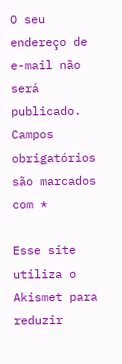O seu endereço de e-mail não será publicado. Campos obrigatórios são marcados com *

Esse site utiliza o Akismet para reduzir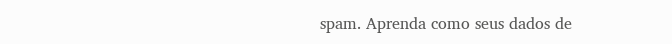spam. Aprenda como seus dados de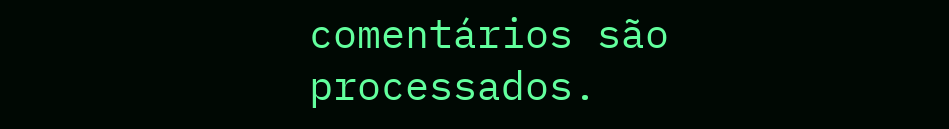comentários são processados.